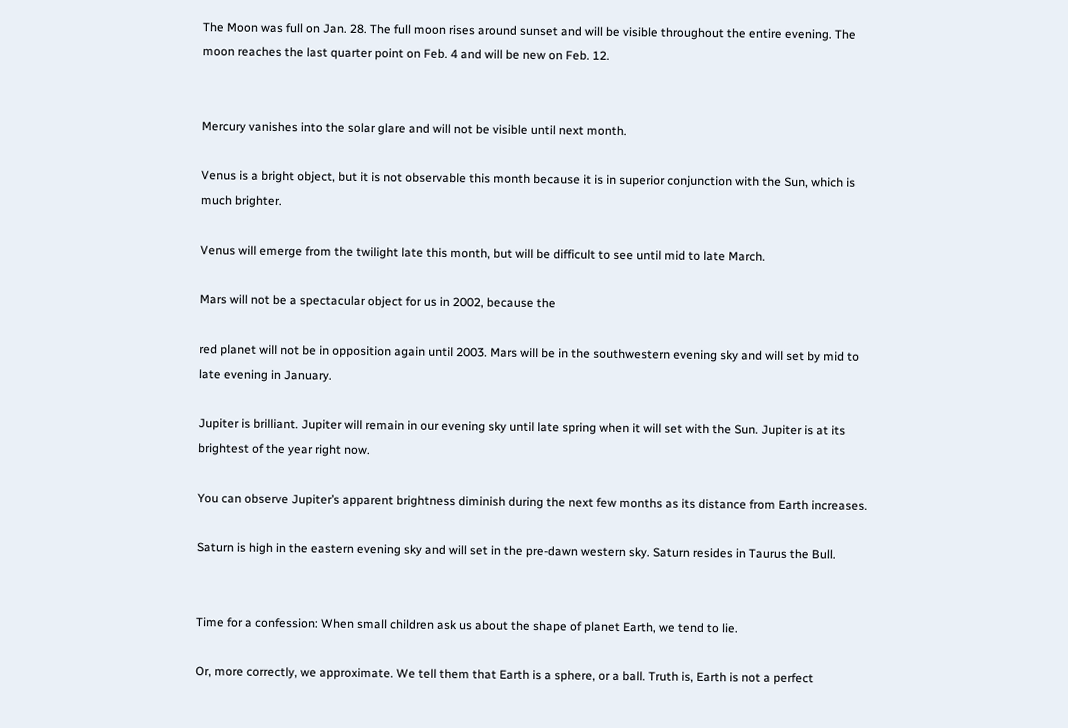The Moon was full on Jan. 28. The full moon rises around sunset and will be visible throughout the entire evening. The moon reaches the last quarter point on Feb. 4 and will be new on Feb. 12.


Mercury vanishes into the solar glare and will not be visible until next month.

Venus is a bright object, but it is not observable this month because it is in superior conjunction with the Sun, which is much brighter.

Venus will emerge from the twilight late this month, but will be difficult to see until mid to late March.

Mars will not be a spectacular object for us in 2002, because the

red planet will not be in opposition again until 2003. Mars will be in the southwestern evening sky and will set by mid to late evening in January.

Jupiter is brilliant. Jupiter will remain in our evening sky until late spring when it will set with the Sun. Jupiter is at its brightest of the year right now.

You can observe Jupiter’s apparent brightness diminish during the next few months as its distance from Earth increases.

Saturn is high in the eastern evening sky and will set in the pre-dawn western sky. Saturn resides in Taurus the Bull.


Time for a confession: When small children ask us about the shape of planet Earth, we tend to lie.

Or, more correctly, we approximate. We tell them that Earth is a sphere, or a ball. Truth is, Earth is not a perfect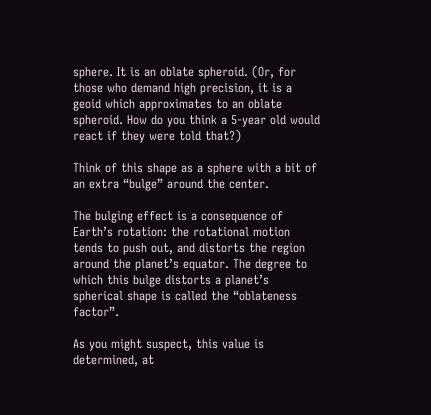sphere. It is an oblate spheroid. (Or, for those who demand high precision, it is a geoid which approximates to an oblate spheroid. How do you think a 5-year old would react if they were told that?)

Think of this shape as a sphere with a bit of an extra “bulge” around the center.

The bulging effect is a consequence of Earth’s rotation: the rotational motion tends to push out, and distorts the region around the planet’s equator. The degree to which this bulge distorts a planet’s spherical shape is called the “oblateness factor”.

As you might suspect, this value is determined, at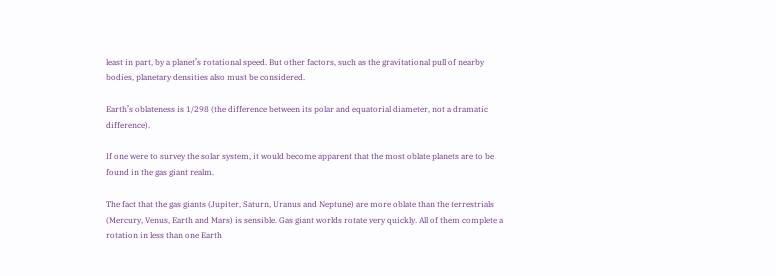least in part, by a planet’s rotational speed. But other factors, such as the gravitational pull of nearby bodies, planetary densities also must be considered.

Earth’s oblateness is 1/298 (the difference between its polar and equatorial diameter, not a dramatic difference).

If one were to survey the solar system, it would become apparent that the most oblate planets are to be found in the gas giant realm.

The fact that the gas giants (Jupiter, Saturn, Uranus and Neptune) are more oblate than the terrestrials (Mercury, Venus, Earth and Mars) is sensible. Gas giant worlds rotate very quickly. All of them complete a rotation in less than one Earth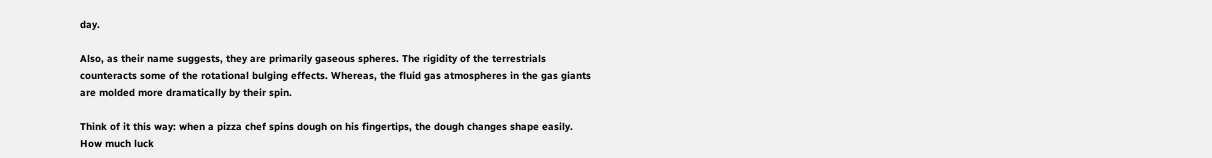day.

Also, as their name suggests, they are primarily gaseous spheres. The rigidity of the terrestrials counteracts some of the rotational bulging effects. Whereas, the fluid gas atmospheres in the gas giants are molded more dramatically by their spin.

Think of it this way: when a pizza chef spins dough on his fingertips, the dough changes shape easily. How much luck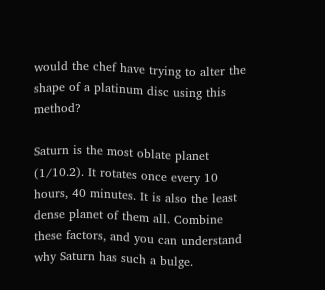would the chef have trying to alter the shape of a platinum disc using this method?

Saturn is the most oblate planet (1/10.2). It rotates once every 10 hours, 40 minutes. It is also the least dense planet of them all. Combine these factors, and you can understand why Saturn has such a bulge.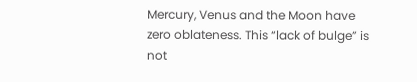Mercury, Venus and the Moon have zero oblateness. This “lack of bulge” is not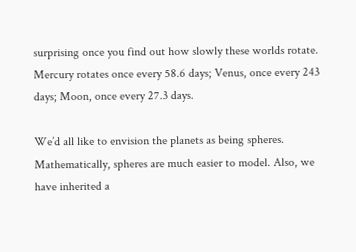surprising once you find out how slowly these worlds rotate. Mercury rotates once every 58.6 days; Venus, once every 243 days; Moon, once every 27.3 days.

We’d all like to envision the planets as being spheres. Mathematically, spheres are much easier to model. Also, we have inherited a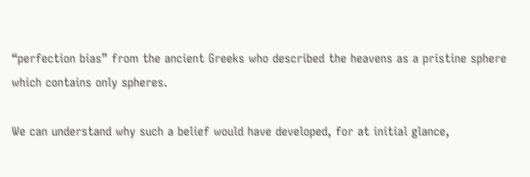“perfection bias” from the ancient Greeks who described the heavens as a pristine sphere which contains only spheres.

We can understand why such a belief would have developed, for at initial glance,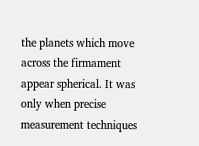the planets which move across the firmament appear spherical. It was only when precise measurement techniques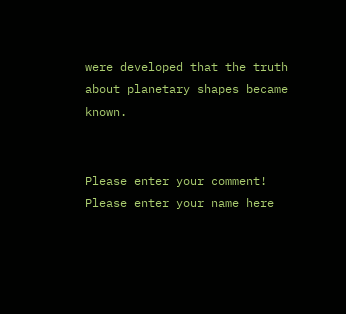were developed that the truth about planetary shapes became known.


Please enter your comment!
Please enter your name here